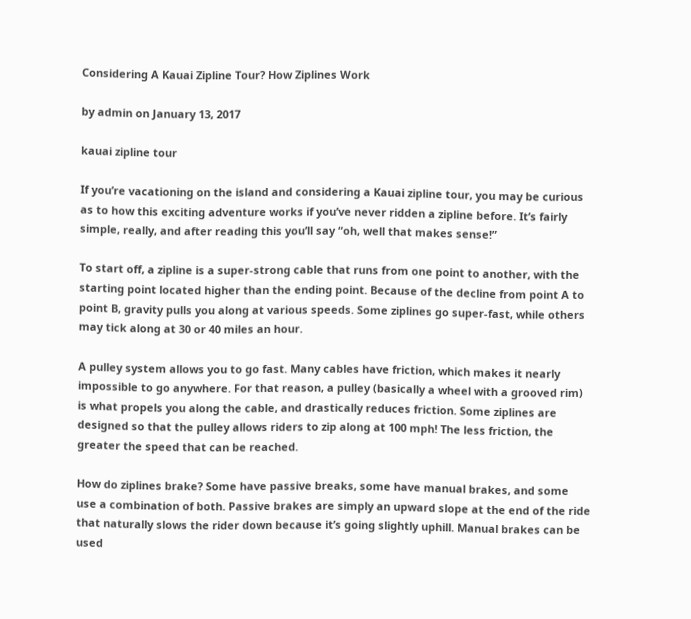Considering A Kauai Zipline Tour? How Ziplines Work

by admin on January 13, 2017

kauai zipline tour

If you’re vacationing on the island and considering a Kauai zipline tour, you may be curious as to how this exciting adventure works if you’ve never ridden a zipline before. It’s fairly simple, really, and after reading this you’ll say “oh, well that makes sense!”

To start off, a zipline is a super-strong cable that runs from one point to another, with the starting point located higher than the ending point. Because of the decline from point A to point B, gravity pulls you along at various speeds. Some ziplines go super-fast, while others may tick along at 30 or 40 miles an hour.

A pulley system allows you to go fast. Many cables have friction, which makes it nearly impossible to go anywhere. For that reason, a pulley (basically a wheel with a grooved rim) is what propels you along the cable, and drastically reduces friction. Some ziplines are designed so that the pulley allows riders to zip along at 100 mph! The less friction, the greater the speed that can be reached.

How do ziplines brake? Some have passive breaks, some have manual brakes, and some use a combination of both. Passive brakes are simply an upward slope at the end of the ride that naturally slows the rider down because it’s going slightly uphill. Manual brakes can be used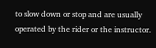to slow down or stop and are usually operated by the rider or the instructor.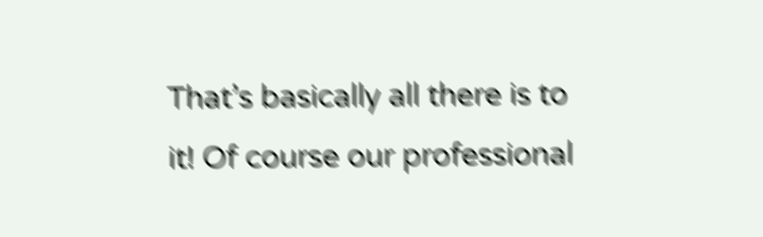That’s basically all there is to it! Of course our professional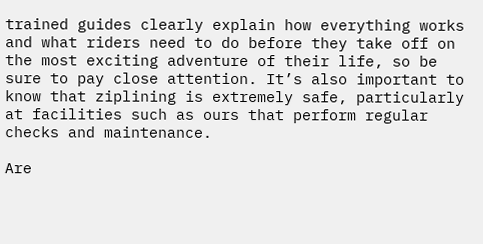trained guides clearly explain how everything works and what riders need to do before they take off on the most exciting adventure of their life, so be sure to pay close attention. It’s also important to know that ziplining is extremely safe, particularly at facilities such as ours that perform regular checks and maintenance.

Are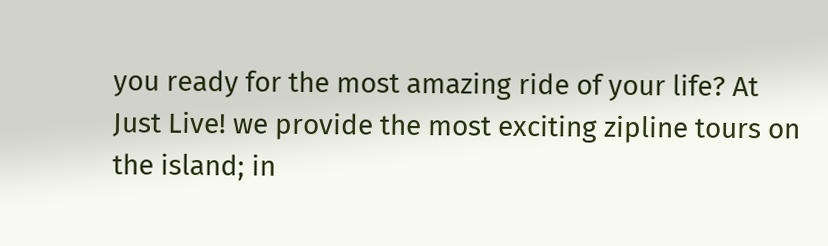you ready for the most amazing ride of your life? At Just Live! we provide the most exciting zipline tours on the island; in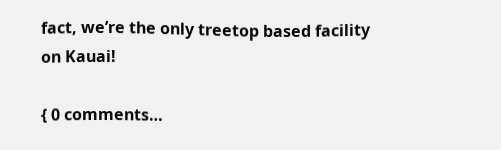fact, we’re the only treetop based facility on Kauai!

{ 0 comments…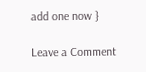add one now }

Leave a Comment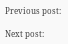Previous post:

Next post: